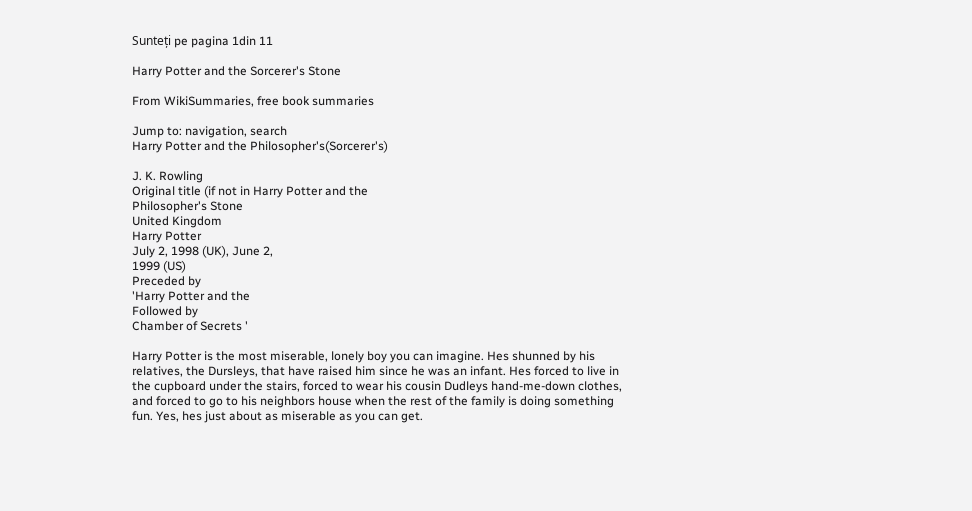Sunteți pe pagina 1din 11

Harry Potter and the Sorcerer's Stone

From WikiSummaries, free book summaries

Jump to: navigation, search
Harry Potter and the Philosopher's(Sorcerer's)

J. K. Rowling
Original title (if not in Harry Potter and the
Philosopher's Stone
United Kingdom
Harry Potter
July 2, 1998 (UK), June 2,
1999 (US)
Preceded by
'Harry Potter and the
Followed by
Chamber of Secrets '

Harry Potter is the most miserable, lonely boy you can imagine. Hes shunned by his
relatives, the Dursleys, that have raised him since he was an infant. Hes forced to live in
the cupboard under the stairs, forced to wear his cousin Dudleys hand-me-down clothes,
and forced to go to his neighbors house when the rest of the family is doing something
fun. Yes, hes just about as miserable as you can get.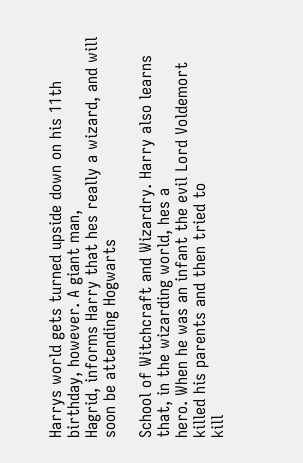Harrys world gets turned upside down on his 11th birthday, however. A giant man,
Hagrid, informs Harry that hes really a wizard, and will soon be attending Hogwarts

School of Witchcraft and Wizardry. Harry also learns that, in the wizarding world, hes a
hero. When he was an infant the evil Lord Voldemort killed his parents and then tried to
kill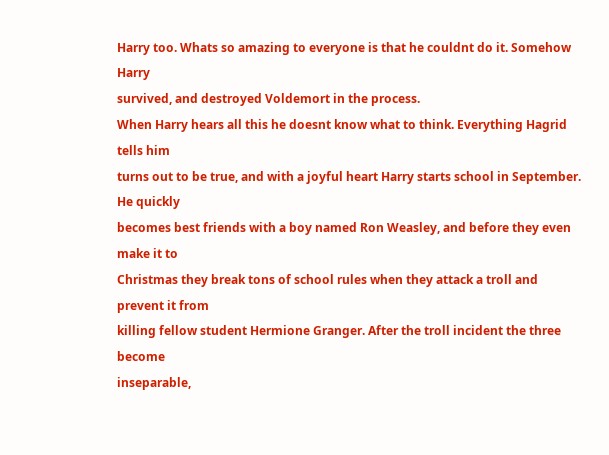Harry too. Whats so amazing to everyone is that he couldnt do it. Somehow Harry
survived, and destroyed Voldemort in the process.
When Harry hears all this he doesnt know what to think. Everything Hagrid tells him
turns out to be true, and with a joyful heart Harry starts school in September. He quickly
becomes best friends with a boy named Ron Weasley, and before they even make it to
Christmas they break tons of school rules when they attack a troll and prevent it from
killing fellow student Hermione Granger. After the troll incident the three become
inseparable,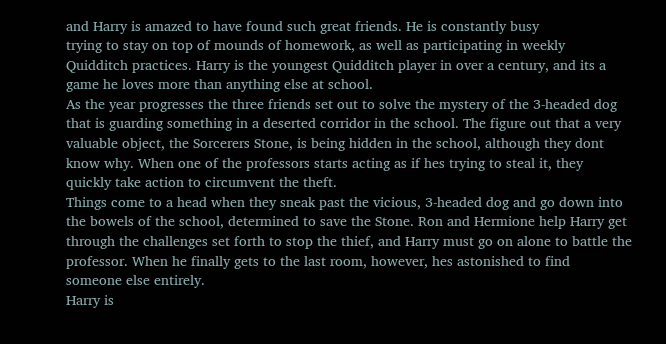and Harry is amazed to have found such great friends. He is constantly busy
trying to stay on top of mounds of homework, as well as participating in weekly
Quidditch practices. Harry is the youngest Quidditch player in over a century, and its a
game he loves more than anything else at school.
As the year progresses the three friends set out to solve the mystery of the 3-headed dog
that is guarding something in a deserted corridor in the school. The figure out that a very
valuable object, the Sorcerers Stone, is being hidden in the school, although they dont
know why. When one of the professors starts acting as if hes trying to steal it, they
quickly take action to circumvent the theft.
Things come to a head when they sneak past the vicious, 3-headed dog and go down into
the bowels of the school, determined to save the Stone. Ron and Hermione help Harry get
through the challenges set forth to stop the thief, and Harry must go on alone to battle the
professor. When he finally gets to the last room, however, hes astonished to find
someone else entirely.
Harry is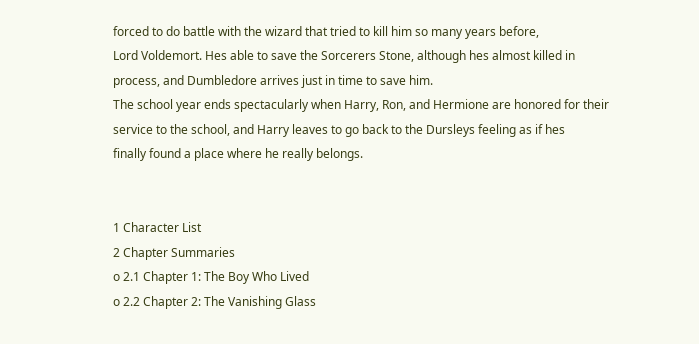forced to do battle with the wizard that tried to kill him so many years before,
Lord Voldemort. Hes able to save the Sorcerers Stone, although hes almost killed in
process, and Dumbledore arrives just in time to save him.
The school year ends spectacularly when Harry, Ron, and Hermione are honored for their
service to the school, and Harry leaves to go back to the Dursleys feeling as if hes
finally found a place where he really belongs.


1 Character List
2 Chapter Summaries
o 2.1 Chapter 1: The Boy Who Lived
o 2.2 Chapter 2: The Vanishing Glass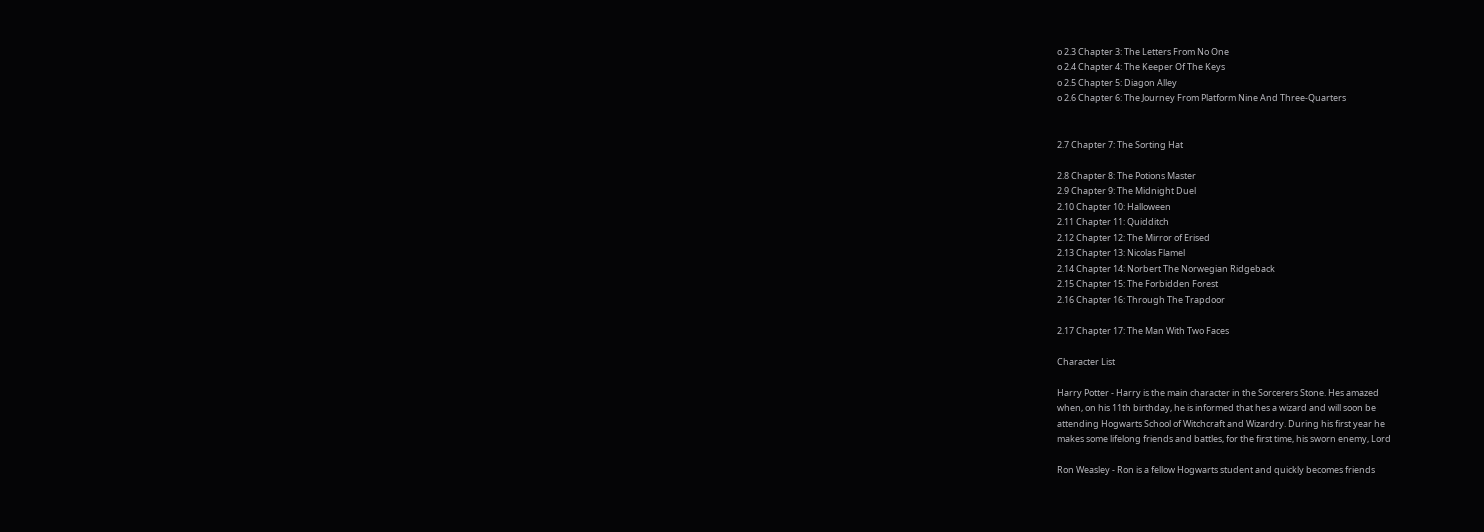o 2.3 Chapter 3: The Letters From No One
o 2.4 Chapter 4: The Keeper Of The Keys
o 2.5 Chapter 5: Diagon Alley
o 2.6 Chapter 6: The Journey From Platform Nine And Three-Quarters


2.7 Chapter 7: The Sorting Hat

2.8 Chapter 8: The Potions Master
2.9 Chapter 9: The Midnight Duel
2.10 Chapter 10: Halloween
2.11 Chapter 11: Quidditch
2.12 Chapter 12: The Mirror of Erised
2.13 Chapter 13: Nicolas Flamel
2.14 Chapter 14: Norbert The Norwegian Ridgeback
2.15 Chapter 15: The Forbidden Forest
2.16 Chapter 16: Through The Trapdoor

2.17 Chapter 17: The Man With Two Faces

Character List

Harry Potter - Harry is the main character in the Sorcerers Stone. Hes amazed
when, on his 11th birthday, he is informed that hes a wizard and will soon be
attending Hogwarts School of Witchcraft and Wizardry. During his first year he
makes some lifelong friends and battles, for the first time, his sworn enemy, Lord

Ron Weasley - Ron is a fellow Hogwarts student and quickly becomes friends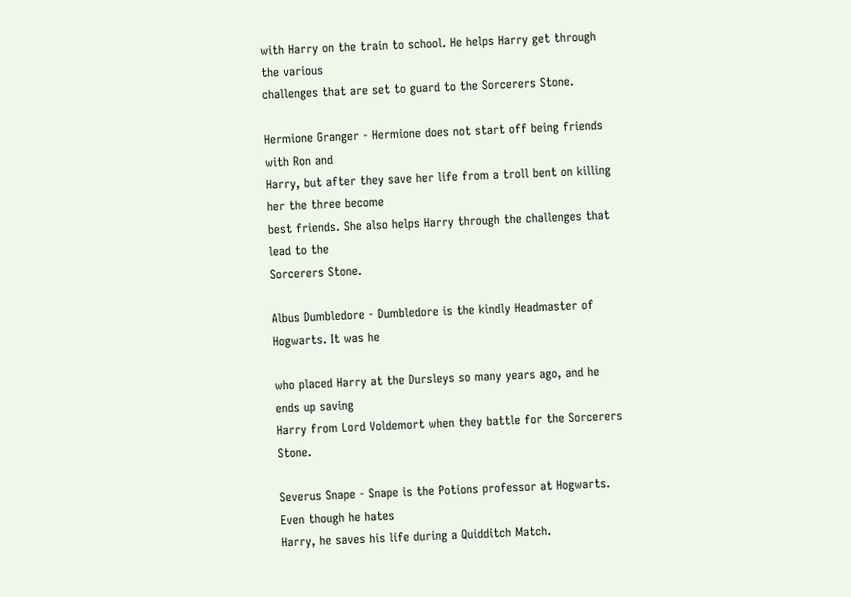with Harry on the train to school. He helps Harry get through the various
challenges that are set to guard to the Sorcerers Stone.

Hermione Granger - Hermione does not start off being friends with Ron and
Harry, but after they save her life from a troll bent on killing her the three become
best friends. She also helps Harry through the challenges that lead to the
Sorcerers Stone.

Albus Dumbledore - Dumbledore is the kindly Headmaster of Hogwarts. It was he

who placed Harry at the Dursleys so many years ago, and he ends up saving
Harry from Lord Voldemort when they battle for the Sorcerers Stone.

Severus Snape - Snape is the Potions professor at Hogwarts. Even though he hates
Harry, he saves his life during a Quidditch Match.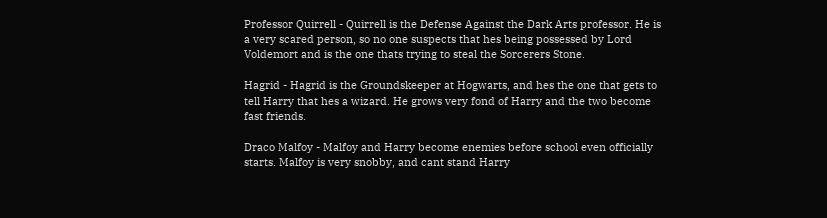Professor Quirrell - Quirrell is the Defense Against the Dark Arts professor. He is
a very scared person, so no one suspects that hes being possessed by Lord
Voldemort and is the one thats trying to steal the Sorcerers Stone.

Hagrid - Hagrid is the Groundskeeper at Hogwarts, and hes the one that gets to
tell Harry that hes a wizard. He grows very fond of Harry and the two become
fast friends.

Draco Malfoy - Malfoy and Harry become enemies before school even officially
starts. Malfoy is very snobby, and cant stand Harry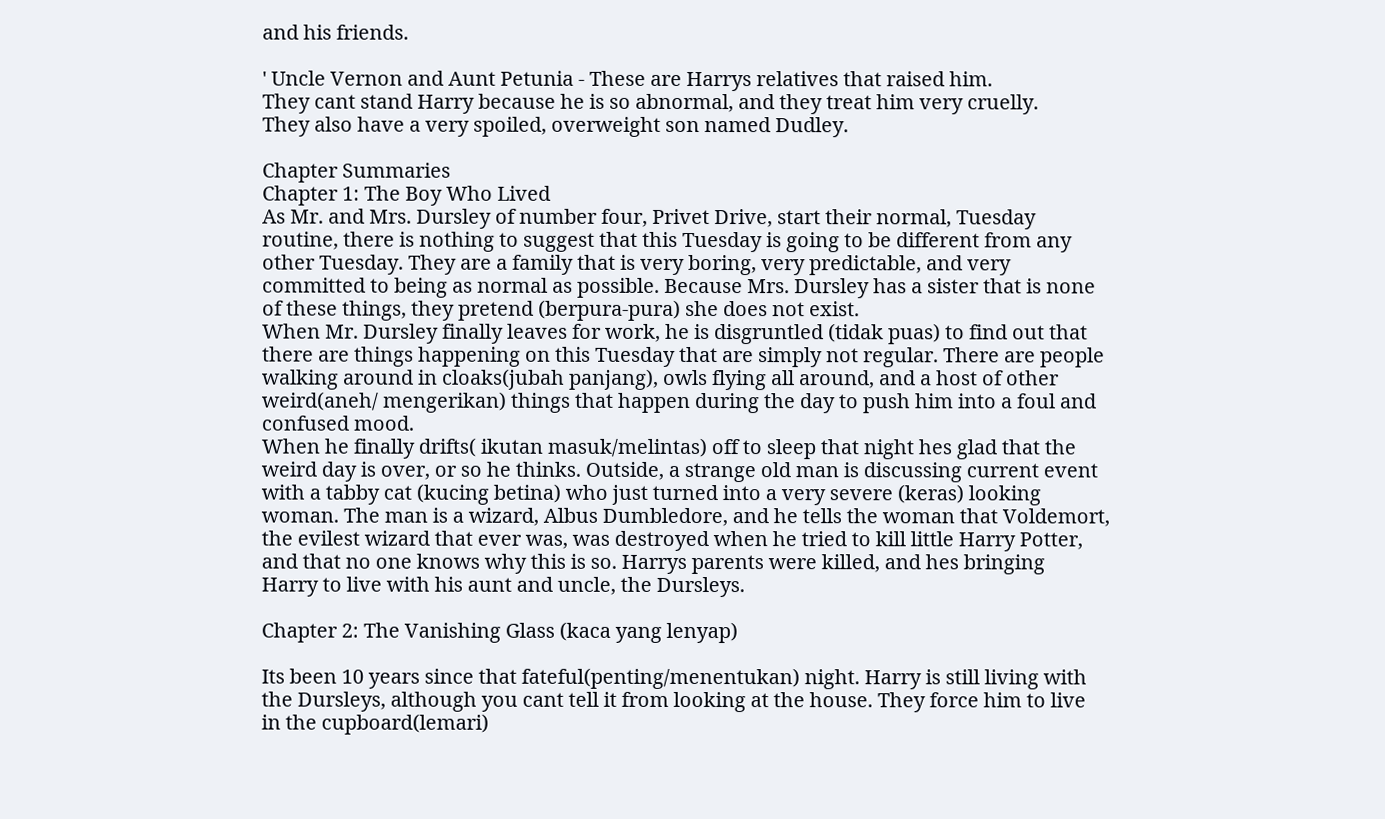and his friends.

' Uncle Vernon and Aunt Petunia - These are Harrys relatives that raised him.
They cant stand Harry because he is so abnormal, and they treat him very cruelly.
They also have a very spoiled, overweight son named Dudley.

Chapter Summaries
Chapter 1: The Boy Who Lived
As Mr. and Mrs. Dursley of number four, Privet Drive, start their normal, Tuesday
routine, there is nothing to suggest that this Tuesday is going to be different from any
other Tuesday. They are a family that is very boring, very predictable, and very
committed to being as normal as possible. Because Mrs. Dursley has a sister that is none
of these things, they pretend (berpura-pura) she does not exist.
When Mr. Dursley finally leaves for work, he is disgruntled (tidak puas) to find out that
there are things happening on this Tuesday that are simply not regular. There are people
walking around in cloaks(jubah panjang), owls flying all around, and a host of other
weird(aneh/ mengerikan) things that happen during the day to push him into a foul and
confused mood.
When he finally drifts( ikutan masuk/melintas) off to sleep that night hes glad that the
weird day is over, or so he thinks. Outside, a strange old man is discussing current event
with a tabby cat (kucing betina) who just turned into a very severe (keras) looking
woman. The man is a wizard, Albus Dumbledore, and he tells the woman that Voldemort,
the evilest wizard that ever was, was destroyed when he tried to kill little Harry Potter,
and that no one knows why this is so. Harrys parents were killed, and hes bringing
Harry to live with his aunt and uncle, the Dursleys.

Chapter 2: The Vanishing Glass (kaca yang lenyap)

Its been 10 years since that fateful(penting/menentukan) night. Harry is still living with
the Dursleys, although you cant tell it from looking at the house. They force him to live
in the cupboard(lemari)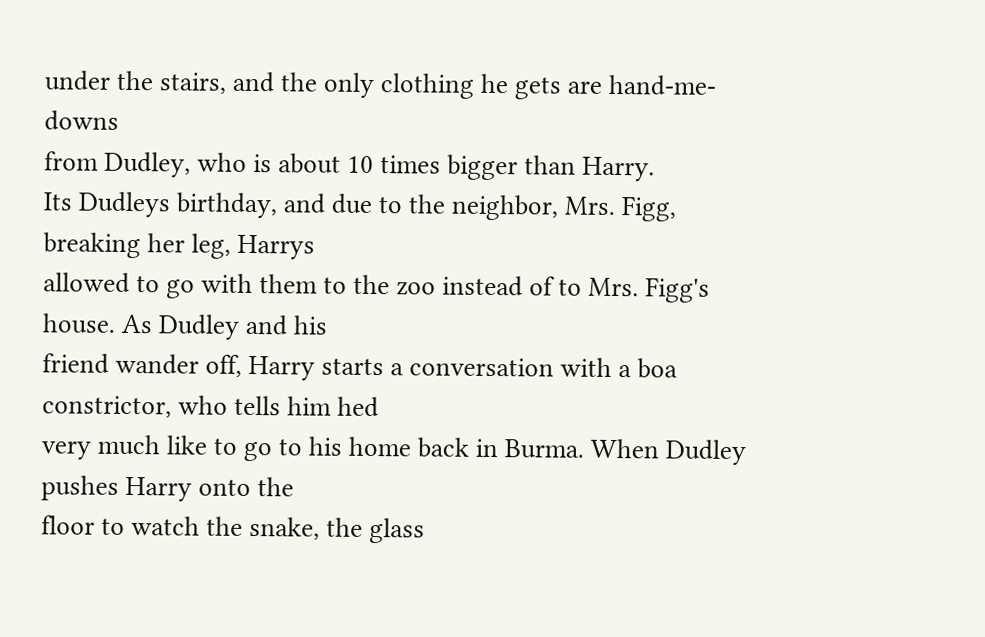under the stairs, and the only clothing he gets are hand-me-downs
from Dudley, who is about 10 times bigger than Harry.
Its Dudleys birthday, and due to the neighbor, Mrs. Figg, breaking her leg, Harrys
allowed to go with them to the zoo instead of to Mrs. Figg's house. As Dudley and his
friend wander off, Harry starts a conversation with a boa constrictor, who tells him hed
very much like to go to his home back in Burma. When Dudley pushes Harry onto the
floor to watch the snake, the glass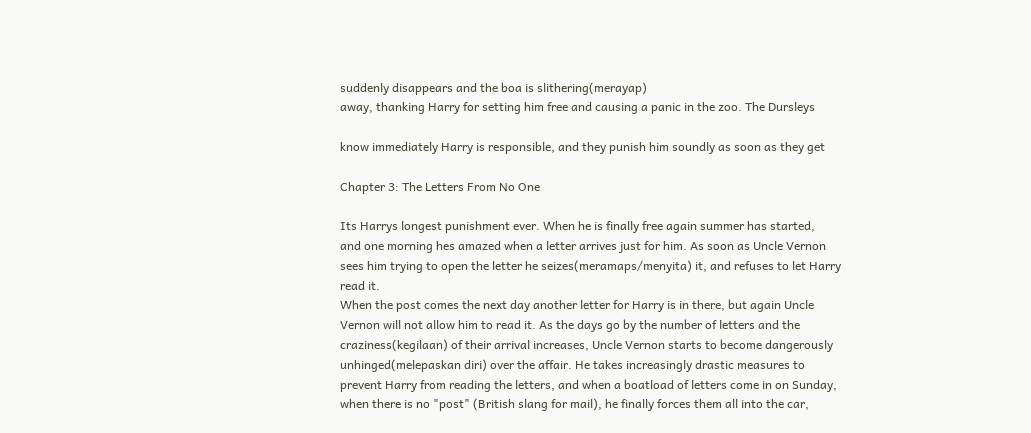suddenly disappears and the boa is slithering(merayap)
away, thanking Harry for setting him free and causing a panic in the zoo. The Dursleys

know immediately Harry is responsible, and they punish him soundly as soon as they get

Chapter 3: The Letters From No One

Its Harrys longest punishment ever. When he is finally free again summer has started,
and one morning hes amazed when a letter arrives just for him. As soon as Uncle Vernon
sees him trying to open the letter he seizes(meramaps/menyita) it, and refuses to let Harry
read it.
When the post comes the next day another letter for Harry is in there, but again Uncle
Vernon will not allow him to read it. As the days go by the number of letters and the
craziness(kegilaan) of their arrival increases, Uncle Vernon starts to become dangerously
unhinged(melepaskan diri) over the affair. He takes increasingly drastic measures to
prevent Harry from reading the letters, and when a boatload of letters come in on Sunday,
when there is no "post" (British slang for mail), he finally forces them all into the car,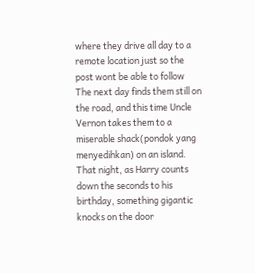where they drive all day to a remote location just so the post wont be able to follow
The next day finds them still on the road, and this time Uncle Vernon takes them to a
miserable shack(pondok yang menyedihkan) on an island. That night, as Harry counts
down the seconds to his birthday, something gigantic knocks on the door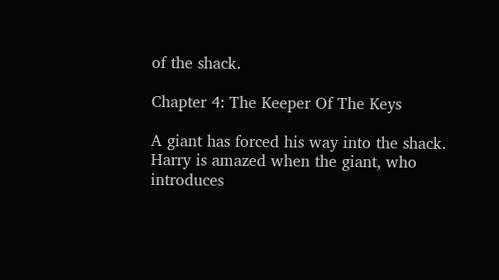of the shack.

Chapter 4: The Keeper Of The Keys

A giant has forced his way into the shack. Harry is amazed when the giant, who
introduces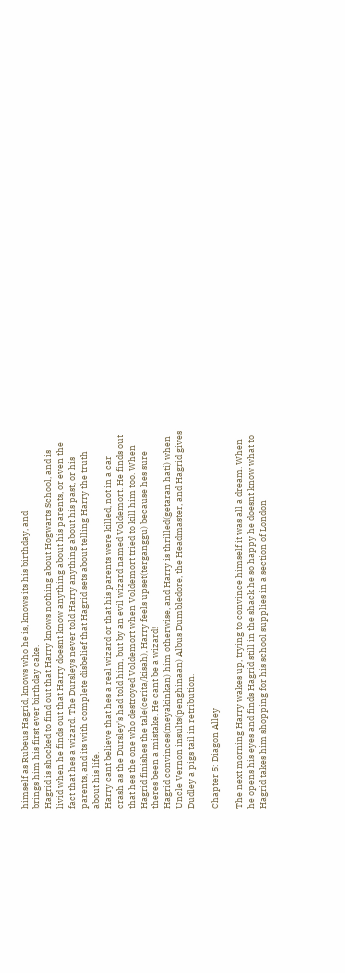himself as Rubeus Hagrid, knows who he is, knows its his birthday, and
brings him his first ever birthday cake.
Hagrid is shocked to find out that Harry knows nothing about Hogwarts School, and is
livid when he finds out that Harry doesnt know anything about his parents, or even the
fact that hes a wizard. The Dursleys never told Harry anything about his past, or his
parents, and its with complete disbelief that Hagrid sets about telling Harry the truth
about his life.
Harry cant believe that hes a real wizard or that his parents were killed, not in a car
crash as the Dursley's had told him, but by an evil wizard named Voldemort. He finds out
that hes the one who destroyed Voldemort when Voldemort tried to kill him too. When
Hagrid finishes the tale(cerita/kisah), Harry feels upset(terganggu) because hes sure
theres been a mistake. He cant be a wizard!
Hagrid convinces(meyakinkan) him otherwise, and Harry is thrilled(getaran hati) when
Uncle Vernon insults(penghinaan) Albus Dumbledore, the Headmaster, and Hagrid gives
Dudley a pigs tail in retribution.

Chapter 5: Diagon Alley

The next morning Harry wakes up, trying to convince himself it was all a dream. When
he opens his eyes and finds Hagrid still in the shack he so happy he doesnt know what to
Hagrid takes him shopping for his school supplies in a section of London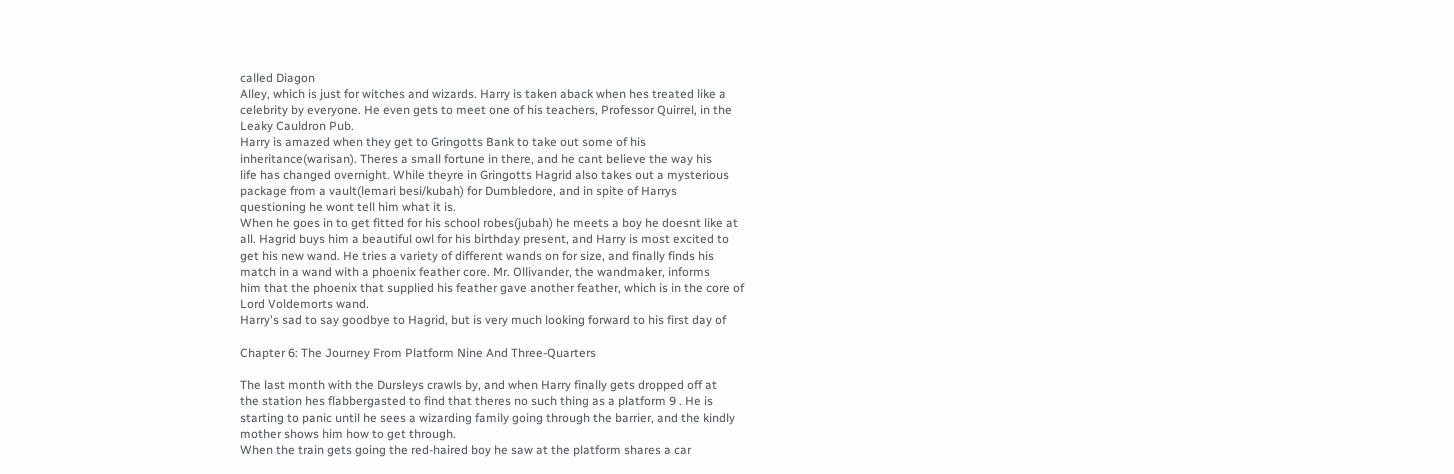called Diagon
Alley, which is just for witches and wizards. Harry is taken aback when hes treated like a
celebrity by everyone. He even gets to meet one of his teachers, Professor Quirrel, in the
Leaky Cauldron Pub.
Harry is amazed when they get to Gringotts Bank to take out some of his
inheritance(warisan). Theres a small fortune in there, and he cant believe the way his
life has changed overnight. While theyre in Gringotts Hagrid also takes out a mysterious
package from a vault(lemari besi/kubah) for Dumbledore, and in spite of Harrys
questioning he wont tell him what it is.
When he goes in to get fitted for his school robes(jubah) he meets a boy he doesnt like at
all. Hagrid buys him a beautiful owl for his birthday present, and Harry is most excited to
get his new wand. He tries a variety of different wands on for size, and finally finds his
match in a wand with a phoenix feather core. Mr. Ollivander, the wandmaker, informs
him that the phoenix that supplied his feather gave another feather, which is in the core of
Lord Voldemorts wand.
Harry's sad to say goodbye to Hagrid, but is very much looking forward to his first day of

Chapter 6: The Journey From Platform Nine And Three-Quarters

The last month with the Dursleys crawls by, and when Harry finally gets dropped off at
the station hes flabbergasted to find that theres no such thing as a platform 9 . He is
starting to panic until he sees a wizarding family going through the barrier, and the kindly
mother shows him how to get through.
When the train gets going the red-haired boy he saw at the platform shares a car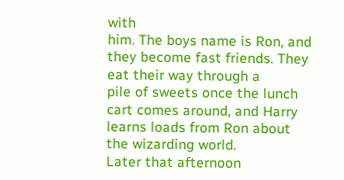with
him. The boys name is Ron, and they become fast friends. They eat their way through a
pile of sweets once the lunch cart comes around, and Harry learns loads from Ron about
the wizarding world.
Later that afternoon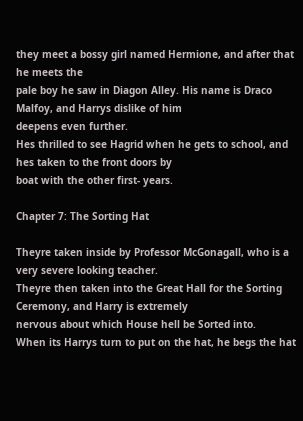they meet a bossy girl named Hermione, and after that he meets the
pale boy he saw in Diagon Alley. His name is Draco Malfoy, and Harrys dislike of him
deepens even further.
Hes thrilled to see Hagrid when he gets to school, and hes taken to the front doors by
boat with the other first- years.

Chapter 7: The Sorting Hat

Theyre taken inside by Professor McGonagall, who is a very severe looking teacher.
Theyre then taken into the Great Hall for the Sorting Ceremony, and Harry is extremely
nervous about which House hell be Sorted into.
When its Harrys turn to put on the hat, he begs the hat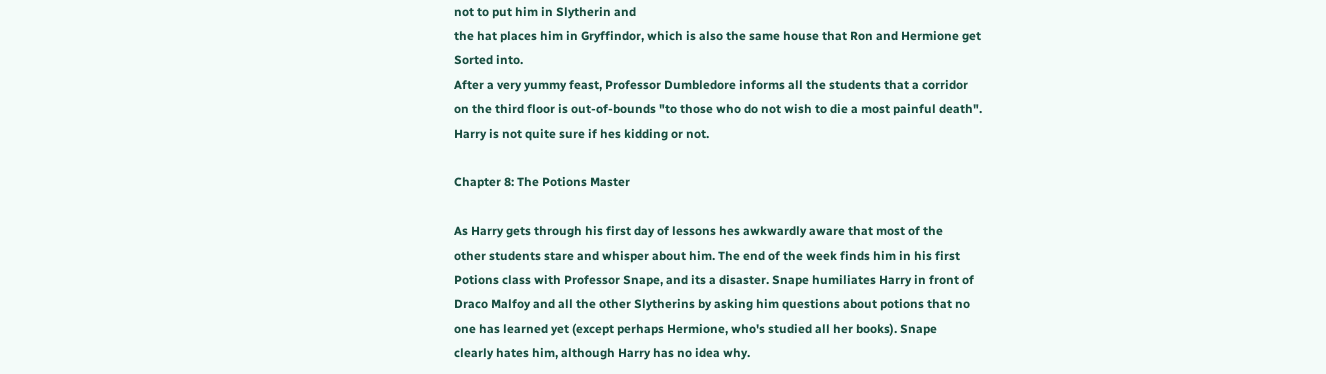not to put him in Slytherin and
the hat places him in Gryffindor, which is also the same house that Ron and Hermione get
Sorted into.
After a very yummy feast, Professor Dumbledore informs all the students that a corridor
on the third floor is out-of-bounds "to those who do not wish to die a most painful death".
Harry is not quite sure if hes kidding or not.

Chapter 8: The Potions Master

As Harry gets through his first day of lessons hes awkwardly aware that most of the
other students stare and whisper about him. The end of the week finds him in his first
Potions class with Professor Snape, and its a disaster. Snape humiliates Harry in front of
Draco Malfoy and all the other Slytherins by asking him questions about potions that no
one has learned yet (except perhaps Hermione, who's studied all her books). Snape
clearly hates him, although Harry has no idea why.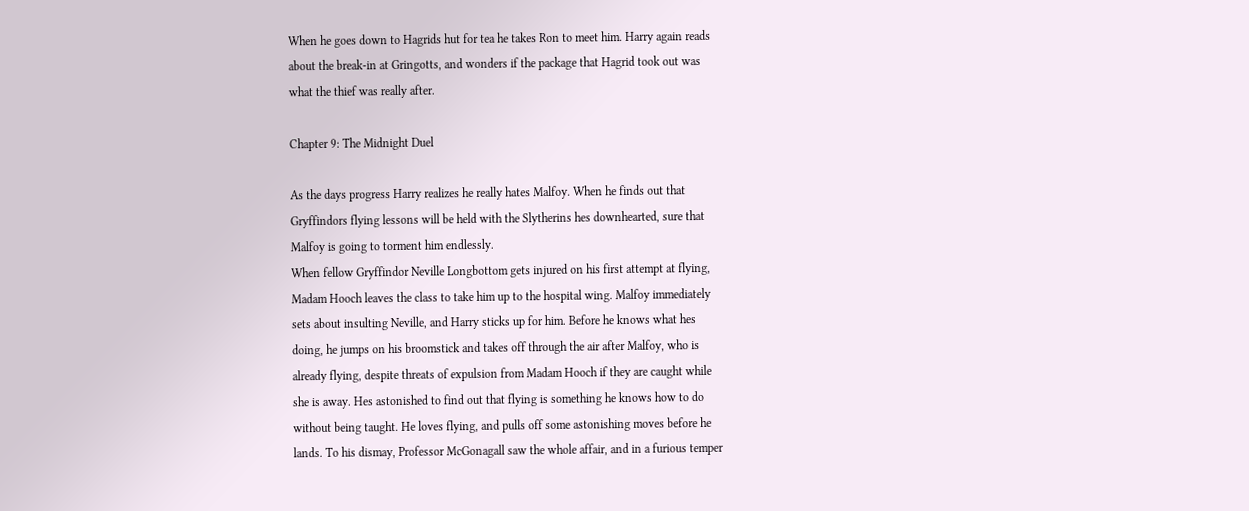When he goes down to Hagrids hut for tea he takes Ron to meet him. Harry again reads
about the break-in at Gringotts, and wonders if the package that Hagrid took out was
what the thief was really after.

Chapter 9: The Midnight Duel

As the days progress Harry realizes he really hates Malfoy. When he finds out that
Gryffindors flying lessons will be held with the Slytherins hes downhearted, sure that
Malfoy is going to torment him endlessly.
When fellow Gryffindor Neville Longbottom gets injured on his first attempt at flying,
Madam Hooch leaves the class to take him up to the hospital wing. Malfoy immediately
sets about insulting Neville, and Harry sticks up for him. Before he knows what hes
doing, he jumps on his broomstick and takes off through the air after Malfoy, who is
already flying, despite threats of expulsion from Madam Hooch if they are caught while
she is away. Hes astonished to find out that flying is something he knows how to do
without being taught. He loves flying, and pulls off some astonishing moves before he
lands. To his dismay, Professor McGonagall saw the whole affair, and in a furious temper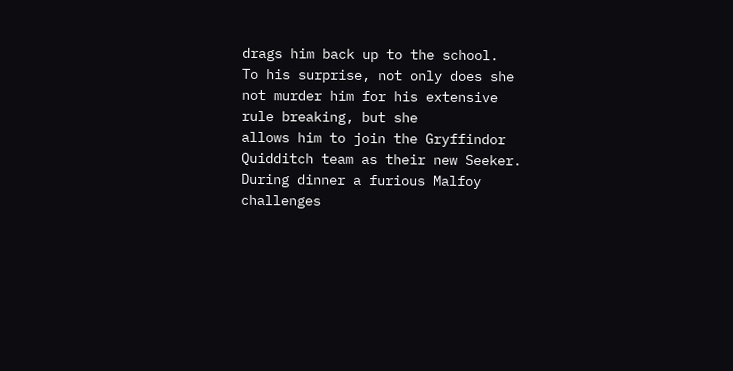drags him back up to the school.
To his surprise, not only does she not murder him for his extensive rule breaking, but she
allows him to join the Gryffindor Quidditch team as their new Seeker.
During dinner a furious Malfoy challenges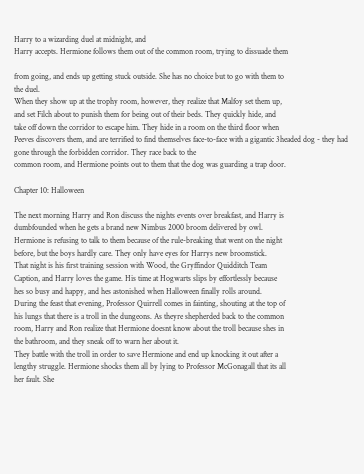Harry to a wizarding duel at midnight, and
Harry accepts. Hermione follows them out of the common room, trying to dissuade them

from going, and ends up getting stuck outside. She has no choice but to go with them to
the duel.
When they show up at the trophy room, however, they realize that Malfoy set them up,
and set Filch about to punish them for being out of their beds. They quickly hide, and
take off down the corridor to escape him. They hide in a room on the third floor when
Peeves discovers them, and are terrified to find themselves face-to-face with a gigantic 3headed dog - they had gone through the forbidden corridor. They race back to the
common room, and Hermione points out to them that the dog was guarding a trap door.

Chapter 10: Halloween

The next morning Harry and Ron discuss the nights events over breakfast, and Harry is
dumbfounded when he gets a brand new Nimbus 2000 broom delivered by owl.
Hermione is refusing to talk to them because of the rule-breaking that went on the night
before, but the boys hardly care. They only have eyes for Harrys new broomstick.
That night is his first training session with Wood, the Gryffindor Quidditch Team
Caption, and Harry loves the game. His time at Hogwarts slips by effortlessly because
hes so busy and happy, and hes astonished when Halloween finally rolls around.
During the feast that evening, Professor Quirrell comes in fainting, shouting at the top of
his lungs that there is a troll in the dungeons. As theyre shepherded back to the common
room, Harry and Ron realize that Hermione doesnt know about the troll because shes in
the bathroom, and they sneak off to warn her about it.
They battle with the troll in order to save Hermione and end up knocking it out after a
lengthy struggle. Hermione shocks them all by lying to Professor McGonagall that its all
her fault. She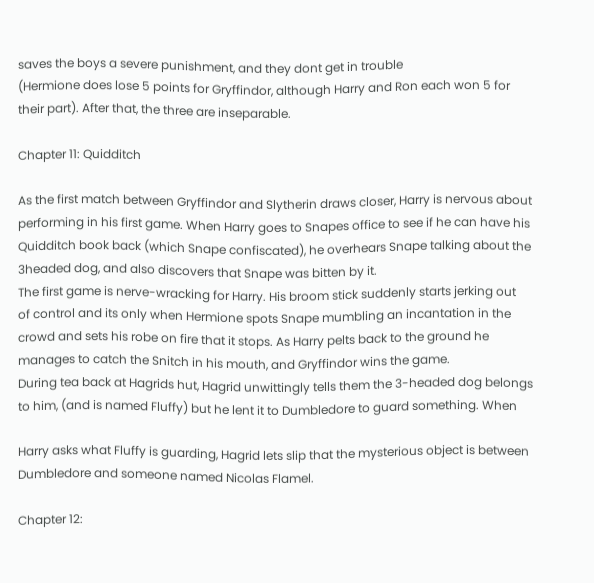saves the boys a severe punishment, and they dont get in trouble
(Hermione does lose 5 points for Gryffindor, although Harry and Ron each won 5 for
their part). After that, the three are inseparable.

Chapter 11: Quidditch

As the first match between Gryffindor and Slytherin draws closer, Harry is nervous about
performing in his first game. When Harry goes to Snapes office to see if he can have his
Quidditch book back (which Snape confiscated), he overhears Snape talking about the 3headed dog, and also discovers that Snape was bitten by it.
The first game is nerve-wracking for Harry. His broom stick suddenly starts jerking out
of control and its only when Hermione spots Snape mumbling an incantation in the
crowd and sets his robe on fire that it stops. As Harry pelts back to the ground he
manages to catch the Snitch in his mouth, and Gryffindor wins the game.
During tea back at Hagrids hut, Hagrid unwittingly tells them the 3-headed dog belongs
to him, (and is named Fluffy) but he lent it to Dumbledore to guard something. When

Harry asks what Fluffy is guarding, Hagrid lets slip that the mysterious object is between
Dumbledore and someone named Nicolas Flamel.

Chapter 12: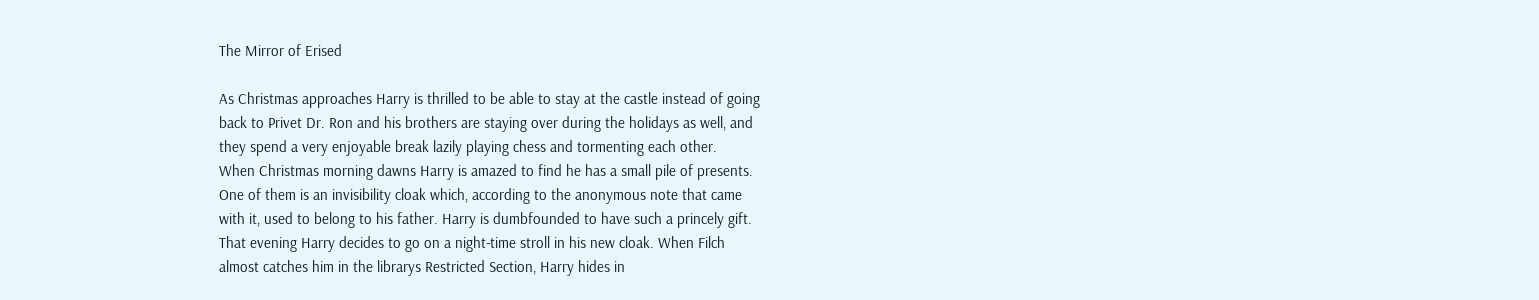The Mirror of Erised

As Christmas approaches Harry is thrilled to be able to stay at the castle instead of going
back to Privet Dr. Ron and his brothers are staying over during the holidays as well, and
they spend a very enjoyable break lazily playing chess and tormenting each other.
When Christmas morning dawns Harry is amazed to find he has a small pile of presents.
One of them is an invisibility cloak which, according to the anonymous note that came
with it, used to belong to his father. Harry is dumbfounded to have such a princely gift.
That evening Harry decides to go on a night-time stroll in his new cloak. When Filch
almost catches him in the librarys Restricted Section, Harry hides in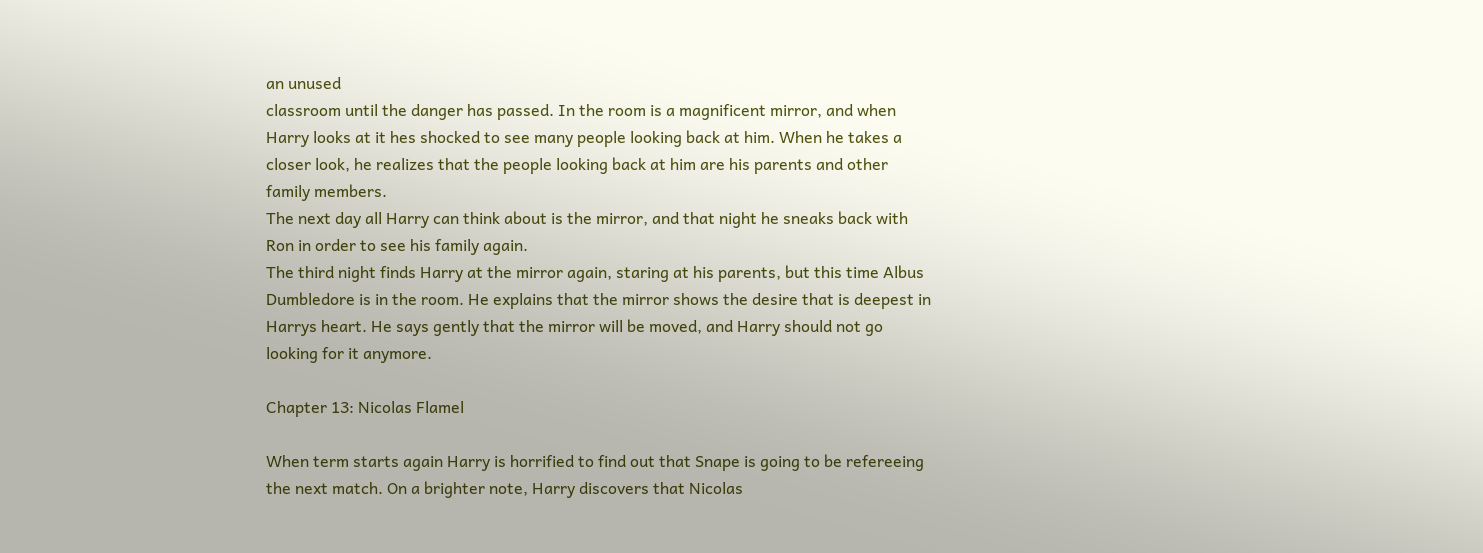an unused
classroom until the danger has passed. In the room is a magnificent mirror, and when
Harry looks at it hes shocked to see many people looking back at him. When he takes a
closer look, he realizes that the people looking back at him are his parents and other
family members.
The next day all Harry can think about is the mirror, and that night he sneaks back with
Ron in order to see his family again.
The third night finds Harry at the mirror again, staring at his parents, but this time Albus
Dumbledore is in the room. He explains that the mirror shows the desire that is deepest in
Harrys heart. He says gently that the mirror will be moved, and Harry should not go
looking for it anymore.

Chapter 13: Nicolas Flamel

When term starts again Harry is horrified to find out that Snape is going to be refereeing
the next match. On a brighter note, Harry discovers that Nicolas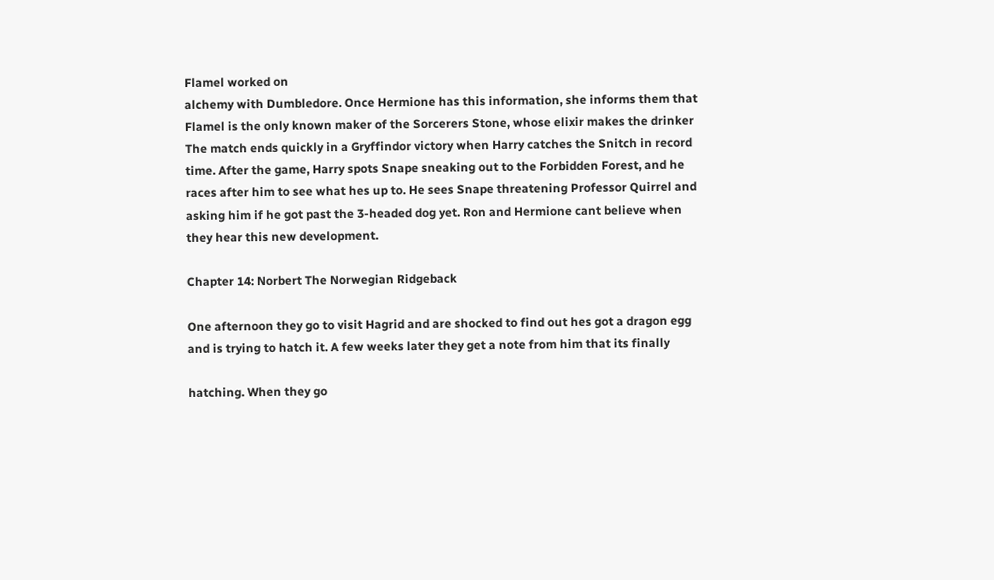Flamel worked on
alchemy with Dumbledore. Once Hermione has this information, she informs them that
Flamel is the only known maker of the Sorcerers Stone, whose elixir makes the drinker
The match ends quickly in a Gryffindor victory when Harry catches the Snitch in record
time. After the game, Harry spots Snape sneaking out to the Forbidden Forest, and he
races after him to see what hes up to. He sees Snape threatening Professor Quirrel and
asking him if he got past the 3-headed dog yet. Ron and Hermione cant believe when
they hear this new development.

Chapter 14: Norbert The Norwegian Ridgeback

One afternoon they go to visit Hagrid and are shocked to find out hes got a dragon egg
and is trying to hatch it. A few weeks later they get a note from him that its finally

hatching. When they go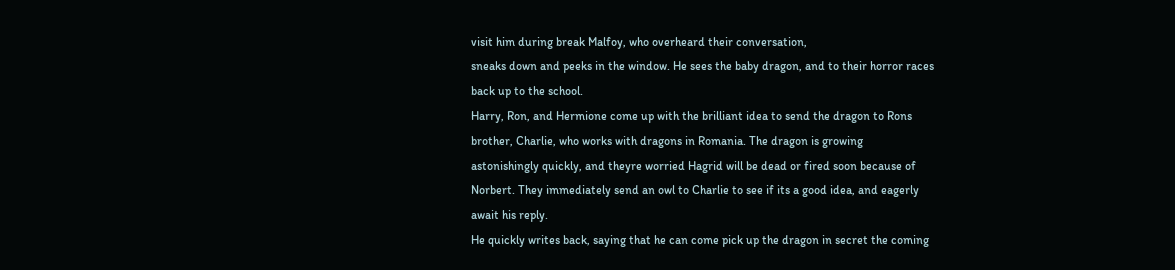visit him during break Malfoy, who overheard their conversation,
sneaks down and peeks in the window. He sees the baby dragon, and to their horror races
back up to the school.
Harry, Ron, and Hermione come up with the brilliant idea to send the dragon to Rons
brother, Charlie, who works with dragons in Romania. The dragon is growing
astonishingly quickly, and theyre worried Hagrid will be dead or fired soon because of
Norbert. They immediately send an owl to Charlie to see if its a good idea, and eagerly
await his reply.
He quickly writes back, saying that he can come pick up the dragon in secret the coming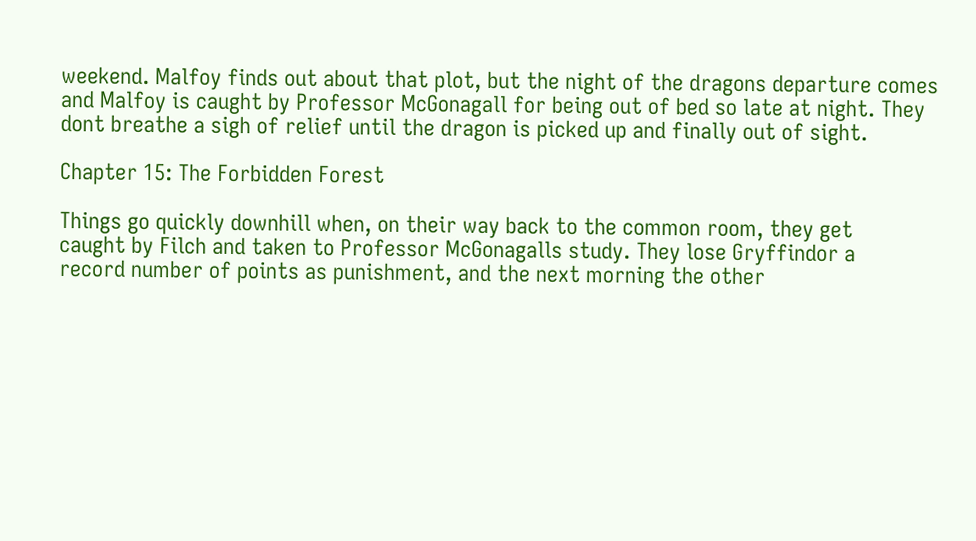weekend. Malfoy finds out about that plot, but the night of the dragons departure comes
and Malfoy is caught by Professor McGonagall for being out of bed so late at night. They
dont breathe a sigh of relief until the dragon is picked up and finally out of sight.

Chapter 15: The Forbidden Forest

Things go quickly downhill when, on their way back to the common room, they get
caught by Filch and taken to Professor McGonagalls study. They lose Gryffindor a
record number of points as punishment, and the next morning the other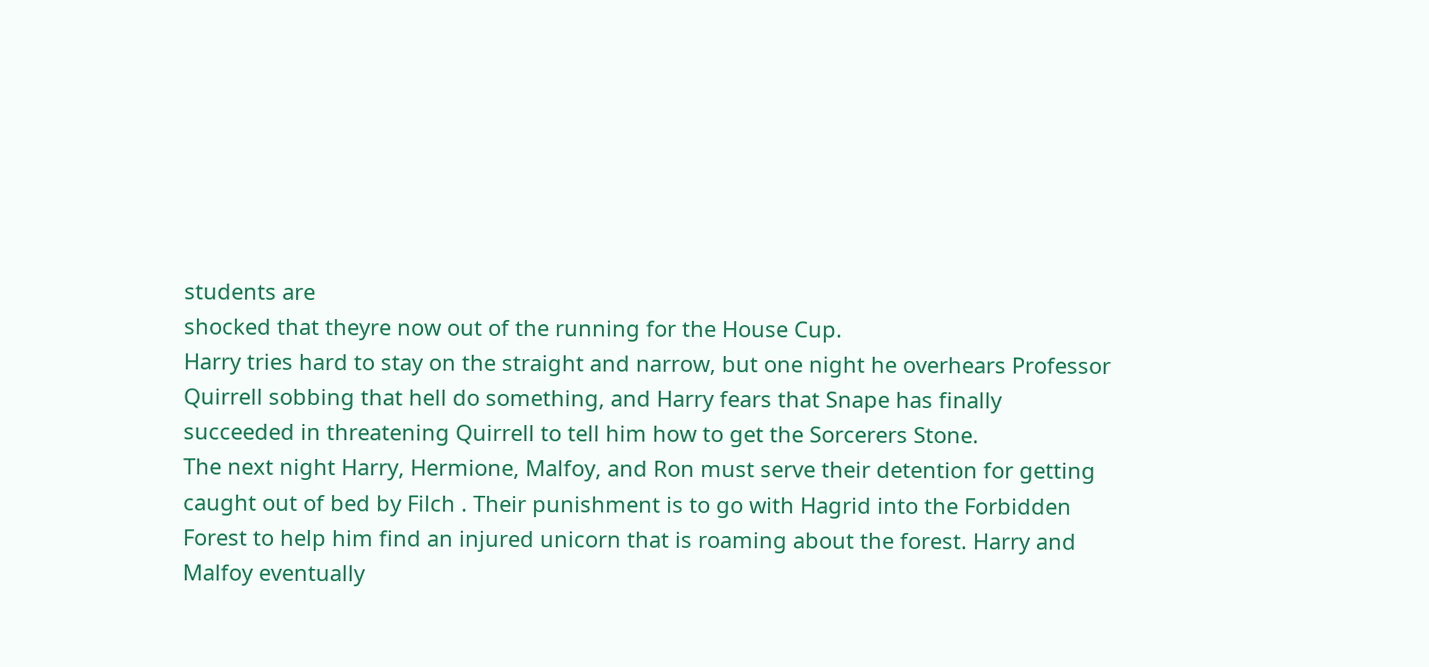students are
shocked that theyre now out of the running for the House Cup.
Harry tries hard to stay on the straight and narrow, but one night he overhears Professor
Quirrell sobbing that hell do something, and Harry fears that Snape has finally
succeeded in threatening Quirrell to tell him how to get the Sorcerers Stone.
The next night Harry, Hermione, Malfoy, and Ron must serve their detention for getting
caught out of bed by Filch . Their punishment is to go with Hagrid into the Forbidden
Forest to help him find an injured unicorn that is roaming about the forest. Harry and
Malfoy eventually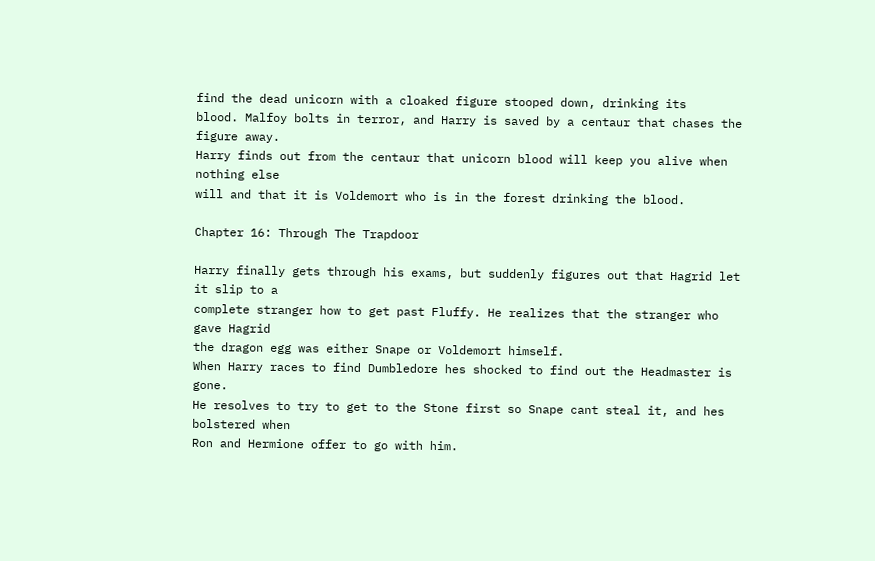find the dead unicorn with a cloaked figure stooped down, drinking its
blood. Malfoy bolts in terror, and Harry is saved by a centaur that chases the figure away.
Harry finds out from the centaur that unicorn blood will keep you alive when nothing else
will and that it is Voldemort who is in the forest drinking the blood.

Chapter 16: Through The Trapdoor

Harry finally gets through his exams, but suddenly figures out that Hagrid let it slip to a
complete stranger how to get past Fluffy. He realizes that the stranger who gave Hagrid
the dragon egg was either Snape or Voldemort himself.
When Harry races to find Dumbledore hes shocked to find out the Headmaster is gone.
He resolves to try to get to the Stone first so Snape cant steal it, and hes bolstered when
Ron and Hermione offer to go with him.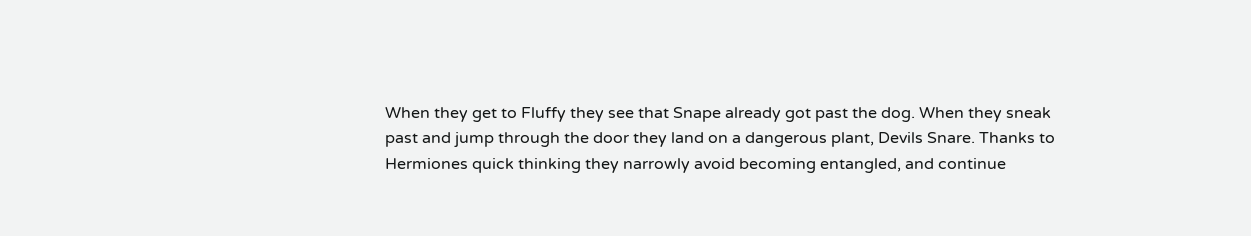When they get to Fluffy they see that Snape already got past the dog. When they sneak
past and jump through the door they land on a dangerous plant, Devils Snare. Thanks to
Hermiones quick thinking they narrowly avoid becoming entangled, and continue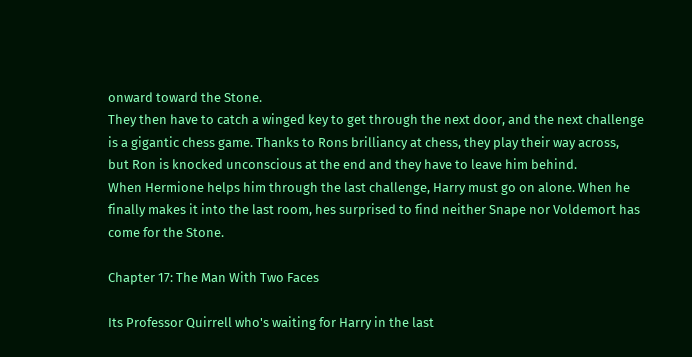onward toward the Stone.
They then have to catch a winged key to get through the next door, and the next challenge
is a gigantic chess game. Thanks to Rons brilliancy at chess, they play their way across,
but Ron is knocked unconscious at the end and they have to leave him behind.
When Hermione helps him through the last challenge, Harry must go on alone. When he
finally makes it into the last room, hes surprised to find neither Snape nor Voldemort has
come for the Stone.

Chapter 17: The Man With Two Faces

Its Professor Quirrell who's waiting for Harry in the last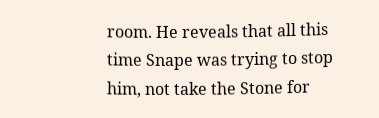room. He reveals that all this
time Snape was trying to stop him, not take the Stone for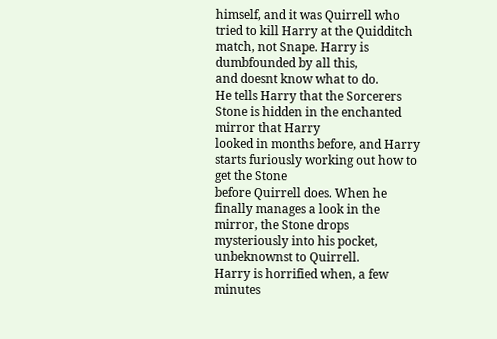himself, and it was Quirrell who
tried to kill Harry at the Quidditch match, not Snape. Harry is dumbfounded by all this,
and doesnt know what to do.
He tells Harry that the Sorcerers Stone is hidden in the enchanted mirror that Harry
looked in months before, and Harry starts furiously working out how to get the Stone
before Quirrell does. When he finally manages a look in the mirror, the Stone drops
mysteriously into his pocket, unbeknownst to Quirrell.
Harry is horrified when, a few minutes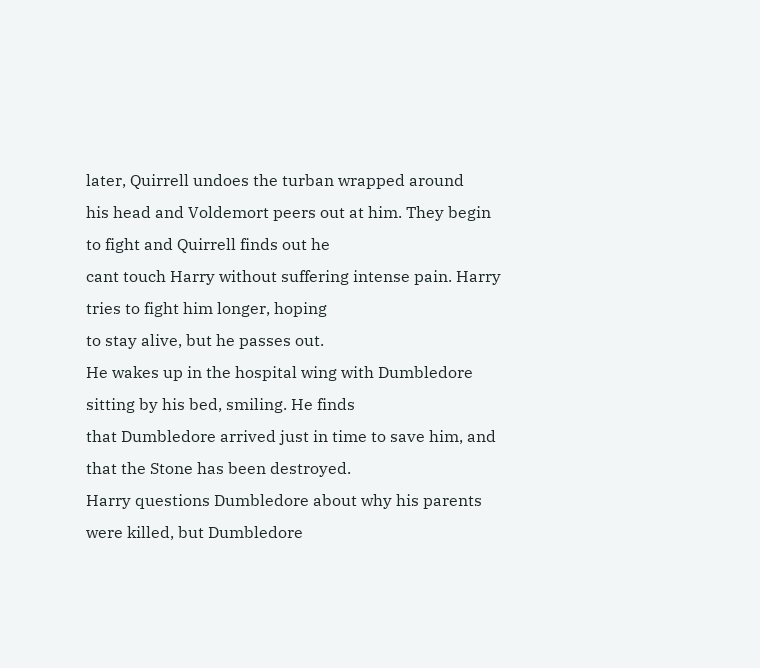later, Quirrell undoes the turban wrapped around
his head and Voldemort peers out at him. They begin to fight and Quirrell finds out he
cant touch Harry without suffering intense pain. Harry tries to fight him longer, hoping
to stay alive, but he passes out.
He wakes up in the hospital wing with Dumbledore sitting by his bed, smiling. He finds
that Dumbledore arrived just in time to save him, and that the Stone has been destroyed.
Harry questions Dumbledore about why his parents were killed, but Dumbledore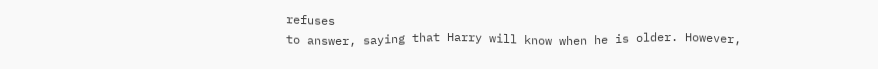refuses
to answer, saying that Harry will know when he is older. However,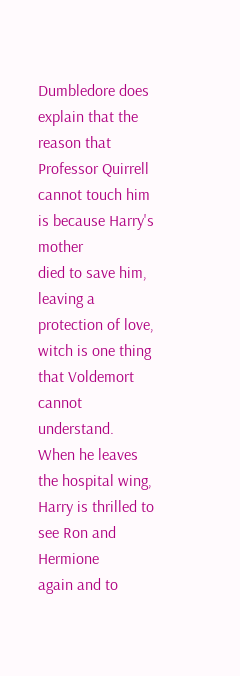Dumbledore does
explain that the reason that Professor Quirrell cannot touch him is because Harry's mother
died to save him, leaving a protection of love, witch is one thing that Voldemort cannot
understand. When he leaves the hospital wing, Harry is thrilled to see Ron and Hermione
again and to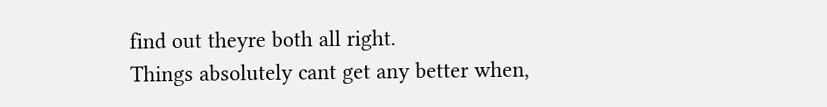find out theyre both all right.
Things absolutely cant get any better when,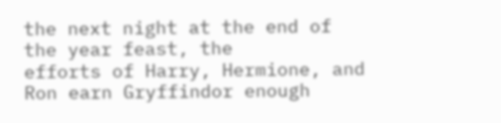the next night at the end of the year feast, the
efforts of Harry, Hermione, and Ron earn Gryffindor enough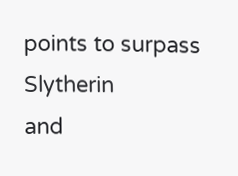points to surpass Slytherin
and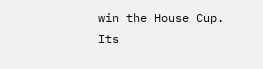win the House Cup. Its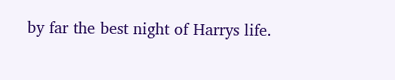by far the best night of Harrys life.